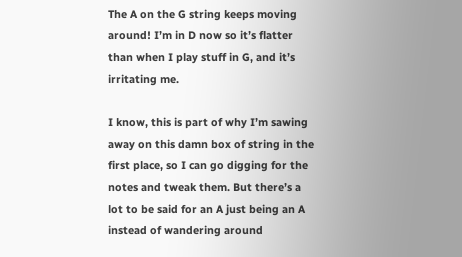The A on the G string keeps moving around! I’m in D now so it’s flatter than when I play stuff in G, and it’s irritating me.

I know, this is part of why I’m sawing away on this damn box of string in the first place, so I can go digging for the notes and tweak them. But there’s a lot to be said for an A just being an A instead of wandering around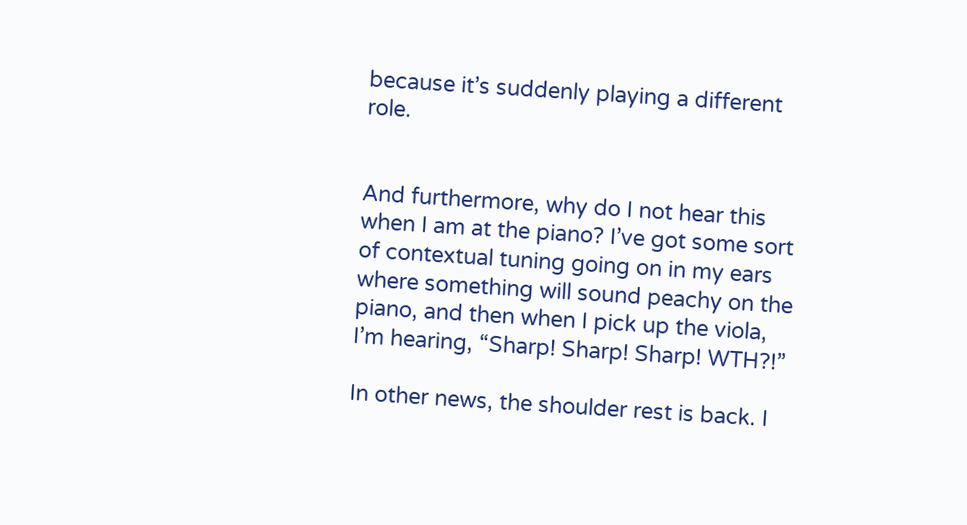because it’s suddenly playing a different role.


And furthermore, why do I not hear this when I am at the piano? I’ve got some sort of contextual tuning going on in my ears where something will sound peachy on the piano, and then when I pick up the viola, I’m hearing, “Sharp! Sharp! Sharp! WTH?!”

In other news, the shoulder rest is back. I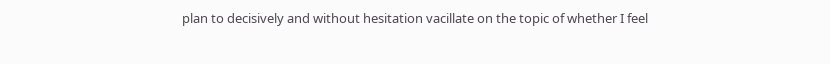plan to decisively and without hesitation vacillate on the topic of whether I feel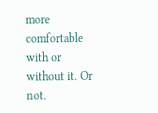more comfortable with or without it. Or not.